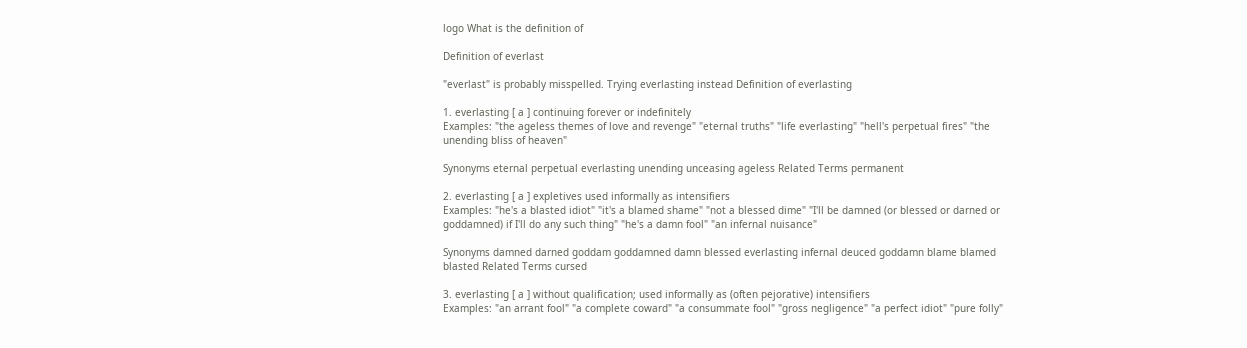logo What is the definition of

Definition of everlast

"everlast" is probably misspelled. Trying everlasting instead Definition of everlasting

1. everlasting [ a ] continuing forever or indefinitely
Examples: "the ageless themes of love and revenge" "eternal truths" "life everlasting" "hell's perpetual fires" "the unending bliss of heaven"

Synonyms eternal perpetual everlasting unending unceasing ageless Related Terms permanent

2. everlasting [ a ] expletives used informally as intensifiers
Examples: "he's a blasted idiot" "it's a blamed shame" "not a blessed dime" "I'll be damned (or blessed or darned or goddamned) if I'll do any such thing" "he's a damn fool" "an infernal nuisance"

Synonyms damned darned goddam goddamned damn blessed everlasting infernal deuced goddamn blame blamed blasted Related Terms cursed

3. everlasting [ a ] without qualification; used informally as (often pejorative) intensifiers
Examples: "an arrant fool" "a complete coward" "a consummate fool" "gross negligence" "a perfect idiot" "pure folly"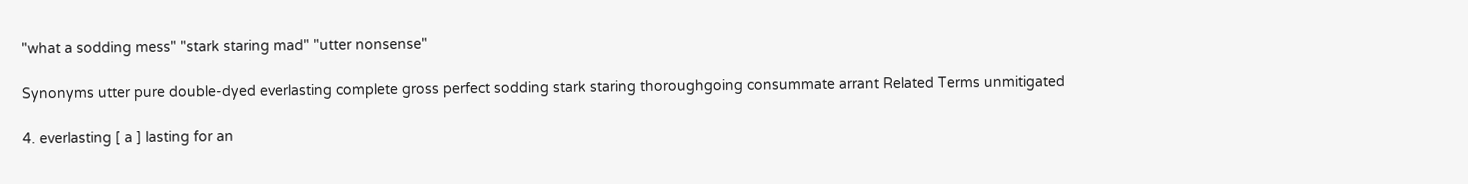"what a sodding mess" "stark staring mad" "utter nonsense"

Synonyms utter pure double-dyed everlasting complete gross perfect sodding stark staring thoroughgoing consummate arrant Related Terms unmitigated

4. everlasting [ a ] lasting for an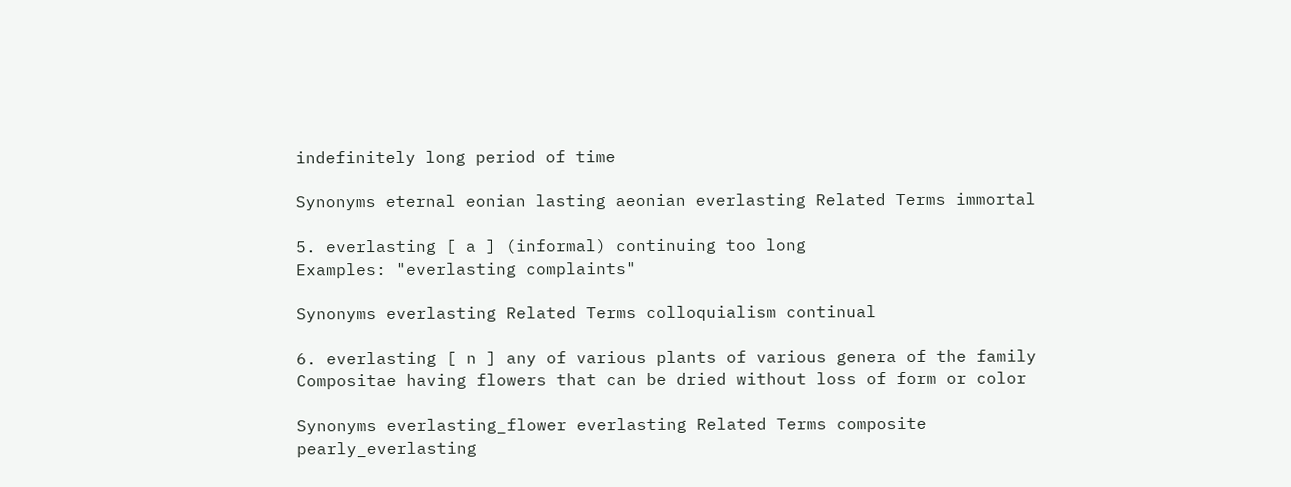indefinitely long period of time

Synonyms eternal eonian lasting aeonian everlasting Related Terms immortal

5. everlasting [ a ] (informal) continuing too long
Examples: "everlasting complaints"

Synonyms everlasting Related Terms colloquialism continual

6. everlasting [ n ] any of various plants of various genera of the family Compositae having flowers that can be dried without loss of form or color

Synonyms everlasting_flower everlasting Related Terms composite pearly_everlasting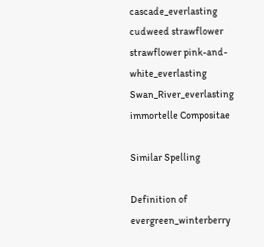cascade_everlasting cudweed strawflower strawflower pink-and-white_everlasting Swan_River_everlasting immortelle Compositae

Similar Spelling

Definition of evergreen_winterberry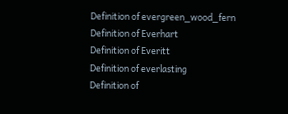Definition of evergreen_wood_fern
Definition of Everhart
Definition of Everitt
Definition of everlasting
Definition of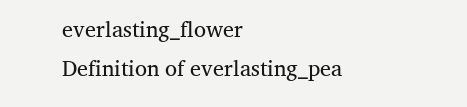everlasting_flower
Definition of everlasting_pea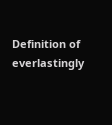Definition of everlastingly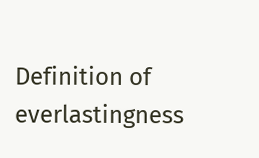Definition of everlastingness